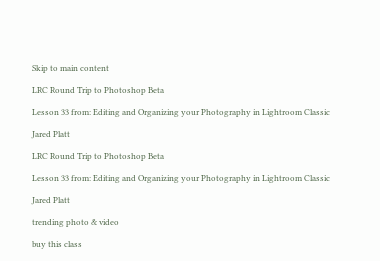Skip to main content

LRC Round Trip to Photoshop Beta

Lesson 33 from: Editing and Organizing your Photography in Lightroom Classic

Jared Platt

LRC Round Trip to Photoshop Beta

Lesson 33 from: Editing and Organizing your Photography in Lightroom Classic

Jared Platt

trending photo & video

buy this class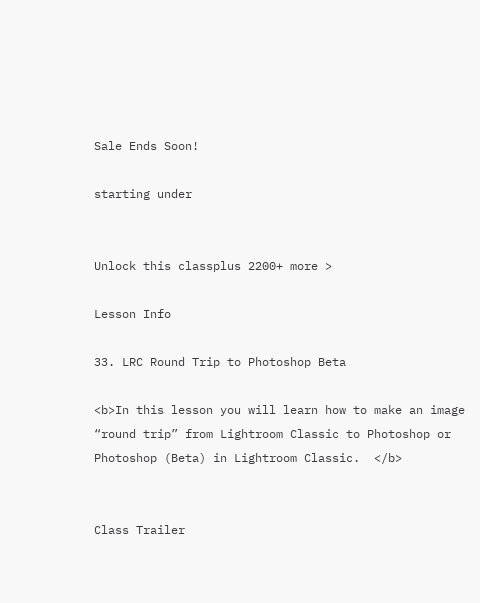Sale Ends Soon!

starting under


Unlock this classplus 2200+ more >

Lesson Info

33. LRC Round Trip to Photoshop Beta

<b>In this lesson you will learn how to make an image “round trip” from Lightroom Classic to Photoshop or Photoshop (Beta) in Lightroom Classic.  </b>


Class Trailer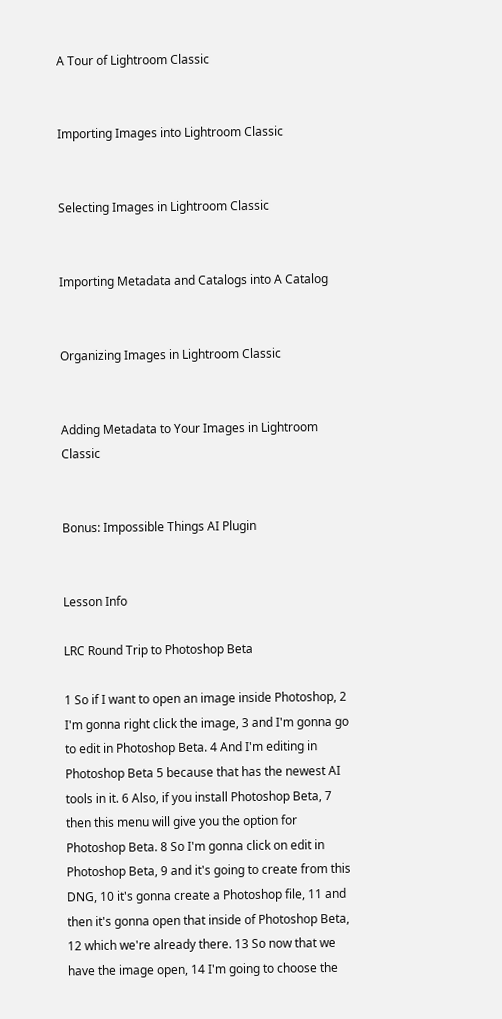A Tour of Lightroom Classic


Importing Images into Lightroom Classic


Selecting Images in Lightroom Classic


Importing Metadata and Catalogs into A Catalog


Organizing Images in Lightroom Classic


Adding Metadata to Your Images in Lightroom Classic


Bonus: Impossible Things AI Plugin


Lesson Info

LRC Round Trip to Photoshop Beta

1 So if I want to open an image inside Photoshop, 2 I'm gonna right click the image, 3 and I'm gonna go to edit in Photoshop Beta. 4 And I'm editing in Photoshop Beta 5 because that has the newest AI tools in it. 6 Also, if you install Photoshop Beta, 7 then this menu will give you the option for Photoshop Beta. 8 So I'm gonna click on edit in Photoshop Beta, 9 and it's going to create from this DNG, 10 it's gonna create a Photoshop file, 11 and then it's gonna open that inside of Photoshop Beta, 12 which we're already there. 13 So now that we have the image open, 14 I'm going to choose the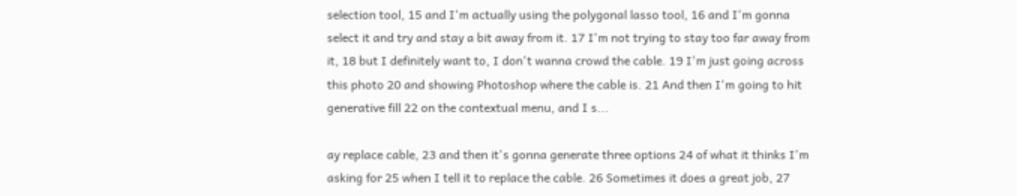selection tool, 15 and I'm actually using the polygonal lasso tool, 16 and I'm gonna select it and try and stay a bit away from it. 17 I'm not trying to stay too far away from it, 18 but I definitely want to, I don't wanna crowd the cable. 19 I'm just going across this photo 20 and showing Photoshop where the cable is. 21 And then I'm going to hit generative fill 22 on the contextual menu, and I s...

ay replace cable, 23 and then it's gonna generate three options 24 of what it thinks I'm asking for 25 when I tell it to replace the cable. 26 Sometimes it does a great job, 27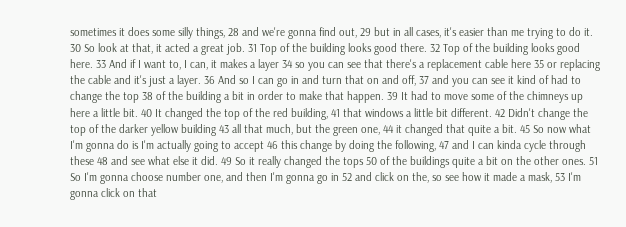sometimes it does some silly things, 28 and we're gonna find out, 29 but in all cases, it's easier than me trying to do it. 30 So look at that, it acted a great job. 31 Top of the building looks good there. 32 Top of the building looks good here. 33 And if I want to, I can, it makes a layer 34 so you can see that there's a replacement cable here 35 or replacing the cable and it's just a layer. 36 And so I can go in and turn that on and off, 37 and you can see it kind of had to change the top 38 of the building a bit in order to make that happen. 39 It had to move some of the chimneys up here a little bit. 40 It changed the top of the red building, 41 that windows a little bit different. 42 Didn't change the top of the darker yellow building 43 all that much, but the green one, 44 it changed that quite a bit. 45 So now what I'm gonna do is I'm actually going to accept 46 this change by doing the following, 47 and I can kinda cycle through these 48 and see what else it did. 49 So it really changed the tops 50 of the buildings quite a bit on the other ones. 51 So I'm gonna choose number one, and then I'm gonna go in 52 and click on the, so see how it made a mask, 53 I'm gonna click on that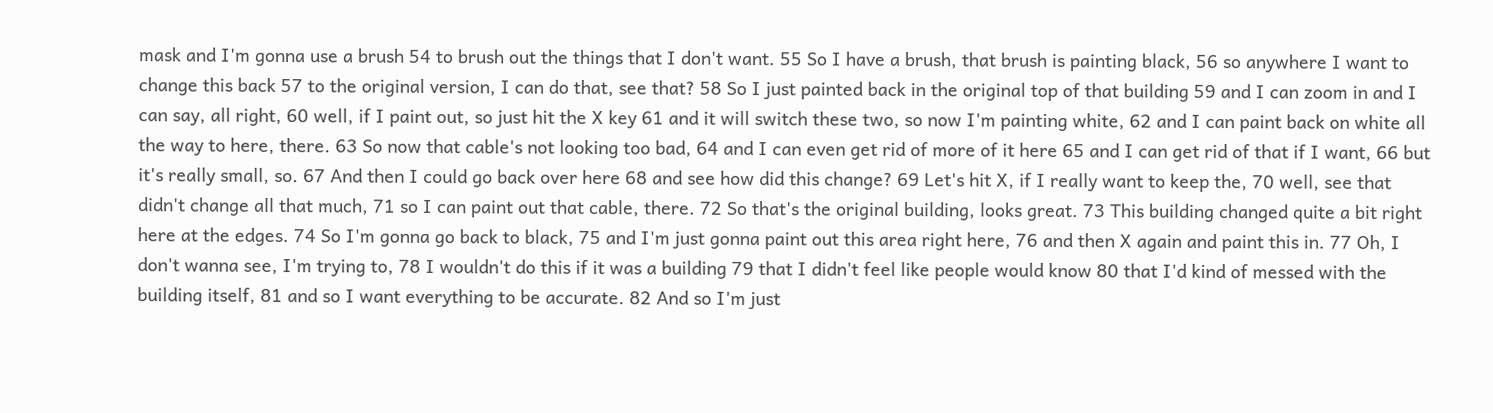mask and I'm gonna use a brush 54 to brush out the things that I don't want. 55 So I have a brush, that brush is painting black, 56 so anywhere I want to change this back 57 to the original version, I can do that, see that? 58 So I just painted back in the original top of that building 59 and I can zoom in and I can say, all right, 60 well, if I paint out, so just hit the X key 61 and it will switch these two, so now I'm painting white, 62 and I can paint back on white all the way to here, there. 63 So now that cable's not looking too bad, 64 and I can even get rid of more of it here 65 and I can get rid of that if I want, 66 but it's really small, so. 67 And then I could go back over here 68 and see how did this change? 69 Let's hit X, if I really want to keep the, 70 well, see that didn't change all that much, 71 so I can paint out that cable, there. 72 So that's the original building, looks great. 73 This building changed quite a bit right here at the edges. 74 So I'm gonna go back to black, 75 and I'm just gonna paint out this area right here, 76 and then X again and paint this in. 77 Oh, I don't wanna see, I'm trying to, 78 I wouldn't do this if it was a building 79 that I didn't feel like people would know 80 that I'd kind of messed with the building itself, 81 and so I want everything to be accurate. 82 And so I'm just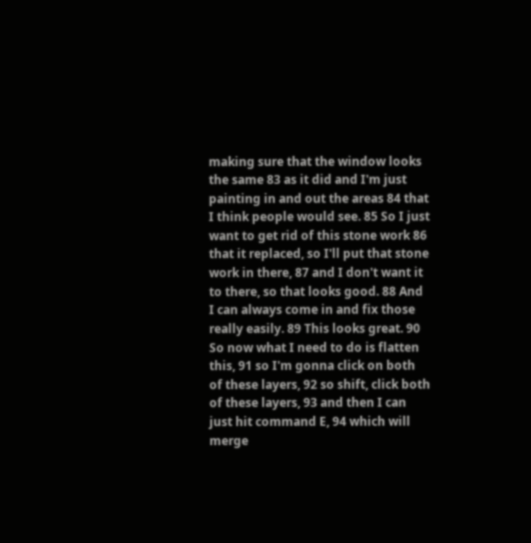making sure that the window looks the same 83 as it did and I'm just painting in and out the areas 84 that I think people would see. 85 So I just want to get rid of this stone work 86 that it replaced, so I'll put that stone work in there, 87 and I don't want it to there, so that looks good. 88 And I can always come in and fix those really easily. 89 This looks great. 90 So now what I need to do is flatten this, 91 so I'm gonna click on both of these layers, 92 so shift, click both of these layers, 93 and then I can just hit command E, 94 which will merge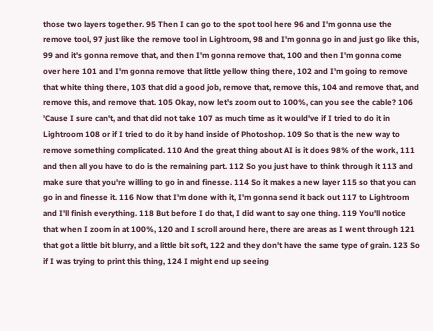those two layers together. 95 Then I can go to the spot tool here 96 and I'm gonna use the remove tool, 97 just like the remove tool in Lightroom, 98 and I'm gonna go in and just go like this, 99 and it's gonna remove that, and then I'm gonna remove that, 100 and then I'm gonna come over here 101 and I'm gonna remove that little yellow thing there, 102 and I'm going to remove that white thing there, 103 that did a good job, remove that, remove this, 104 and remove that, and remove this, and remove that. 105 Okay, now let's zoom out to 100%, can you see the cable? 106 'Cause I sure can't, and that did not take 107 as much time as it would've if I tried to do it in Lightroom 108 or if I tried to do it by hand inside of Photoshop. 109 So that is the new way to remove something complicated. 110 And the great thing about AI is it does 98% of the work, 111 and then all you have to do is the remaining part. 112 So you just have to think through it 113 and make sure that you're willing to go in and finesse. 114 So it makes a new layer 115 so that you can go in and finesse it. 116 Now that I'm done with it, I'm gonna send it back out 117 to Lightroom and I'll finish everything. 118 But before I do that, I did want to say one thing. 119 You'll notice that when I zoom in at 100%, 120 and I scroll around here, there are areas as I went through 121 that got a little bit blurry, and a little bit soft, 122 and they don't have the same type of grain. 123 So if I was trying to print this thing, 124 I might end up seeing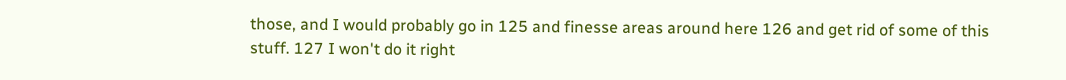those, and I would probably go in 125 and finesse areas around here 126 and get rid of some of this stuff. 127 I won't do it right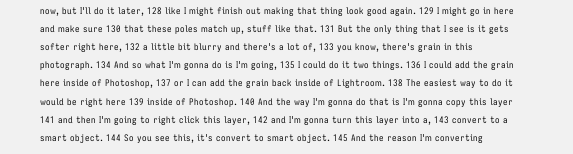now, but I'll do it later, 128 like I might finish out making that thing look good again. 129 I might go in here and make sure 130 that these poles match up, stuff like that. 131 But the only thing that I see is it gets softer right here, 132 a little bit blurry and there's a lot of, 133 you know, there's grain in this photograph. 134 And so what I'm gonna do is I'm going, 135 I could do it two things. 136 I could add the grain here inside of Photoshop, 137 or I can add the grain back inside of Lightroom. 138 The easiest way to do it would be right here 139 inside of Photoshop. 140 And the way I'm gonna do that is I'm gonna copy this layer 141 and then I'm going to right click this layer, 142 and I'm gonna turn this layer into a, 143 convert to a smart object. 144 So you see this, it's convert to smart object. 145 And the reason I'm converting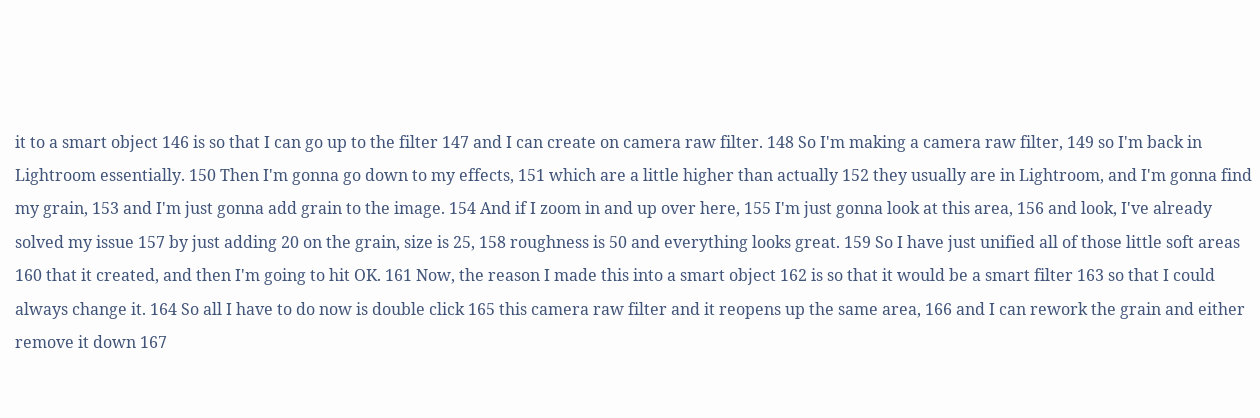it to a smart object 146 is so that I can go up to the filter 147 and I can create on camera raw filter. 148 So I'm making a camera raw filter, 149 so I'm back in Lightroom essentially. 150 Then I'm gonna go down to my effects, 151 which are a little higher than actually 152 they usually are in Lightroom, and I'm gonna find my grain, 153 and I'm just gonna add grain to the image. 154 And if I zoom in and up over here, 155 I'm just gonna look at this area, 156 and look, I've already solved my issue 157 by just adding 20 on the grain, size is 25, 158 roughness is 50 and everything looks great. 159 So I have just unified all of those little soft areas 160 that it created, and then I'm going to hit OK. 161 Now, the reason I made this into a smart object 162 is so that it would be a smart filter 163 so that I could always change it. 164 So all I have to do now is double click 165 this camera raw filter and it reopens up the same area, 166 and I can rework the grain and either remove it down 167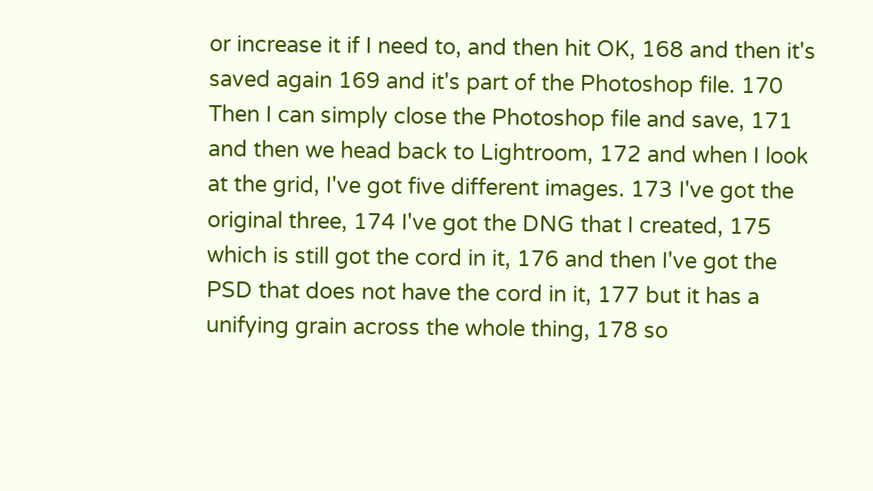or increase it if I need to, and then hit OK, 168 and then it's saved again 169 and it's part of the Photoshop file. 170 Then I can simply close the Photoshop file and save, 171 and then we head back to Lightroom, 172 and when I look at the grid, I've got five different images. 173 I've got the original three, 174 I've got the DNG that I created, 175 which is still got the cord in it, 176 and then I've got the PSD that does not have the cord in it, 177 but it has a unifying grain across the whole thing, 178 so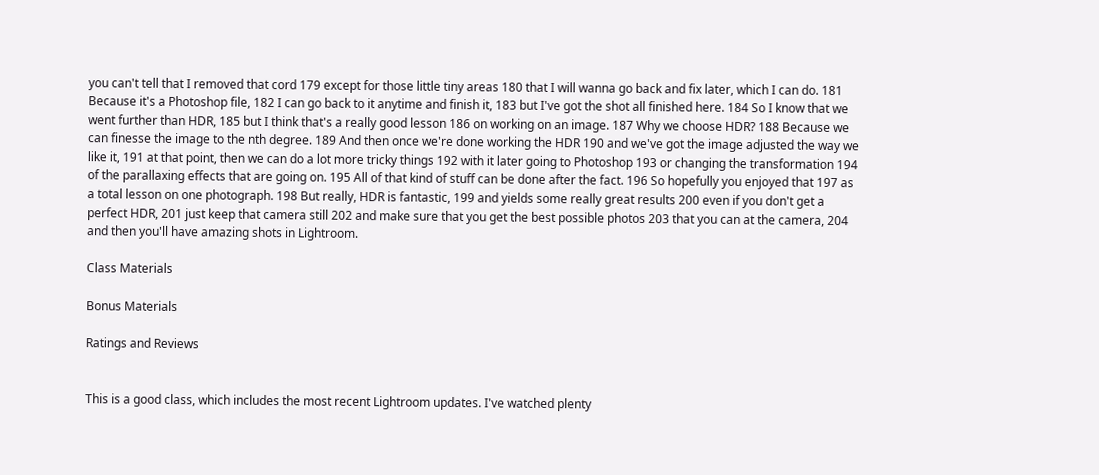you can't tell that I removed that cord 179 except for those little tiny areas 180 that I will wanna go back and fix later, which I can do. 181 Because it's a Photoshop file, 182 I can go back to it anytime and finish it, 183 but I've got the shot all finished here. 184 So I know that we went further than HDR, 185 but I think that's a really good lesson 186 on working on an image. 187 Why we choose HDR? 188 Because we can finesse the image to the nth degree. 189 And then once we're done working the HDR 190 and we've got the image adjusted the way we like it, 191 at that point, then we can do a lot more tricky things 192 with it later going to Photoshop 193 or changing the transformation 194 of the parallaxing effects that are going on. 195 All of that kind of stuff can be done after the fact. 196 So hopefully you enjoyed that 197 as a total lesson on one photograph. 198 But really, HDR is fantastic, 199 and yields some really great results 200 even if you don't get a perfect HDR, 201 just keep that camera still 202 and make sure that you get the best possible photos 203 that you can at the camera, 204 and then you'll have amazing shots in Lightroom.

Class Materials

Bonus Materials

Ratings and Reviews


This is a good class, which includes the most recent Lightroom updates. I've watched plenty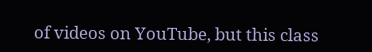of videos on YouTube, but this class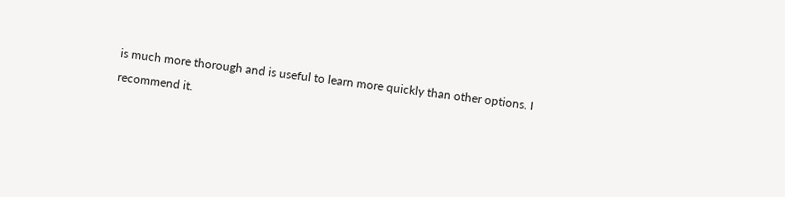is much more thorough and is useful to learn more quickly than other options. I recommend it.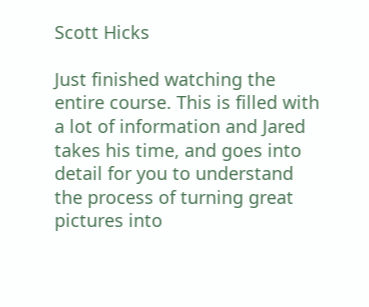Scott Hicks

Just finished watching the entire course. This is filled with a lot of information and Jared takes his time, and goes into detail for you to understand the process of turning great pictures into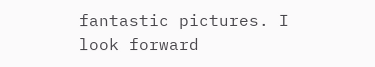fantastic pictures. I look forward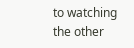to watching the other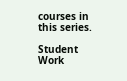courses in this series.

Student Work